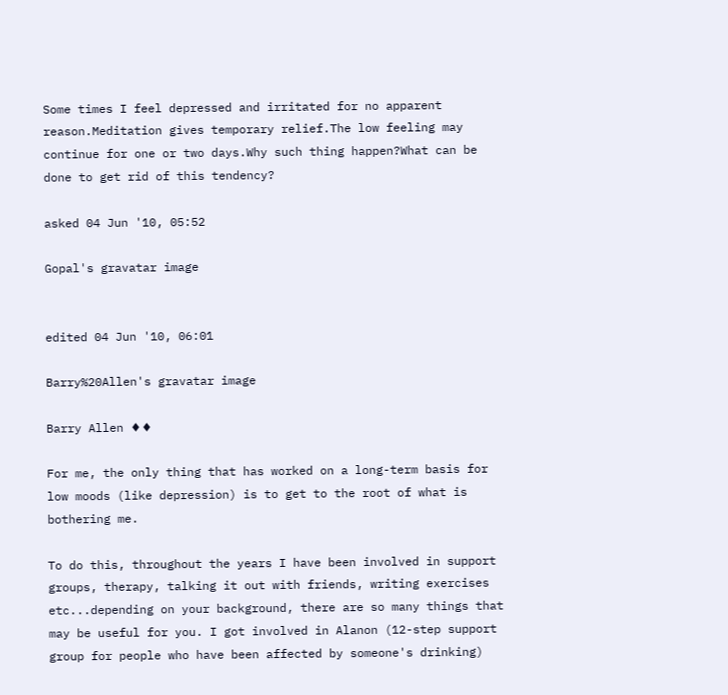Some times I feel depressed and irritated for no apparent reason.Meditation gives temporary relief.The low feeling may continue for one or two days.Why such thing happen?What can be done to get rid of this tendency?

asked 04 Jun '10, 05:52

Gopal's gravatar image


edited 04 Jun '10, 06:01

Barry%20Allen's gravatar image

Barry Allen ♦♦

For me, the only thing that has worked on a long-term basis for low moods (like depression) is to get to the root of what is bothering me.

To do this, throughout the years I have been involved in support groups, therapy, talking it out with friends, writing exercises etc...depending on your background, there are so many things that may be useful for you. I got involved in Alanon (12-step support group for people who have been affected by someone's drinking)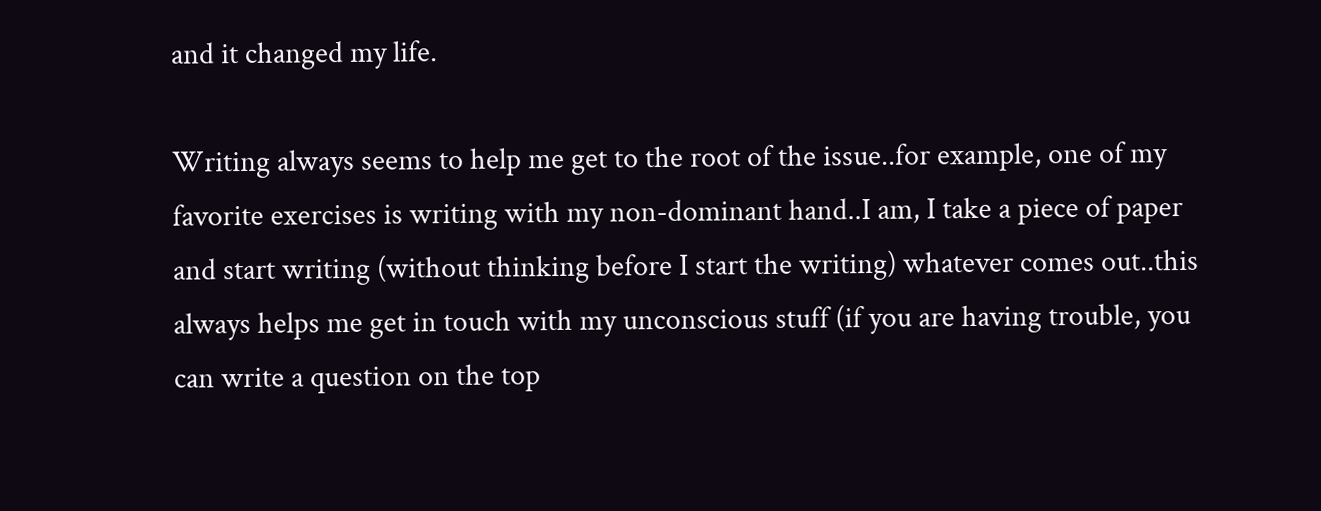and it changed my life.

Writing always seems to help me get to the root of the issue..for example, one of my favorite exercises is writing with my non-dominant hand..I am, I take a piece of paper and start writing (without thinking before I start the writing) whatever comes out..this always helps me get in touch with my unconscious stuff (if you are having trouble, you can write a question on the top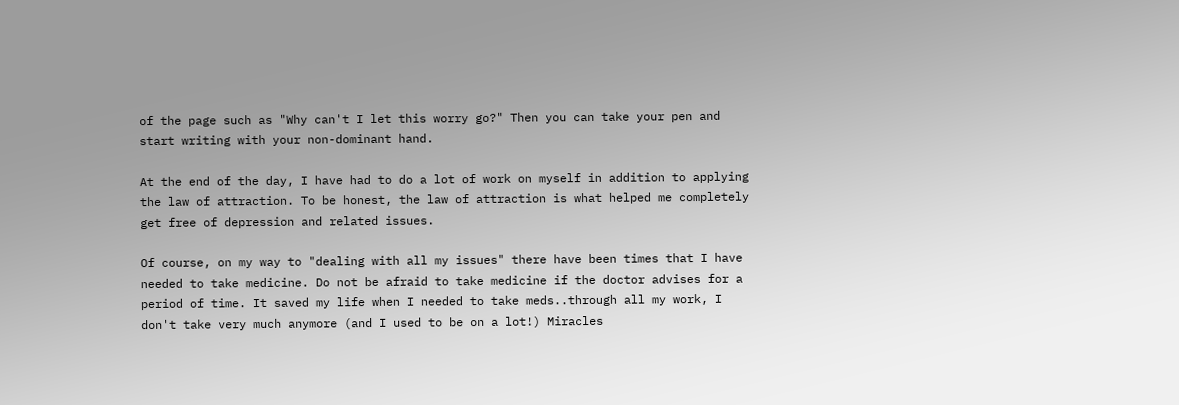of the page such as "Why can't I let this worry go?" Then you can take your pen and start writing with your non-dominant hand.

At the end of the day, I have had to do a lot of work on myself in addition to applying the law of attraction. To be honest, the law of attraction is what helped me completely get free of depression and related issues.

Of course, on my way to "dealing with all my issues" there have been times that I have needed to take medicine. Do not be afraid to take medicine if the doctor advises for a period of time. It saved my life when I needed to take meds..through all my work, I don't take very much anymore (and I used to be on a lot!) Miracles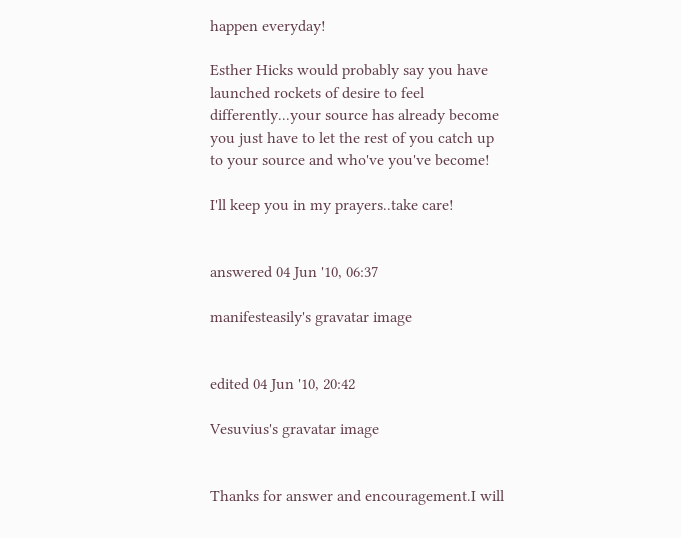happen everyday!

Esther Hicks would probably say you have launched rockets of desire to feel differently...your source has already become you just have to let the rest of you catch up to your source and who've you've become!

I'll keep you in my prayers..take care!


answered 04 Jun '10, 06:37

manifesteasily's gravatar image


edited 04 Jun '10, 20:42

Vesuvius's gravatar image


Thanks for answer and encouragement.I will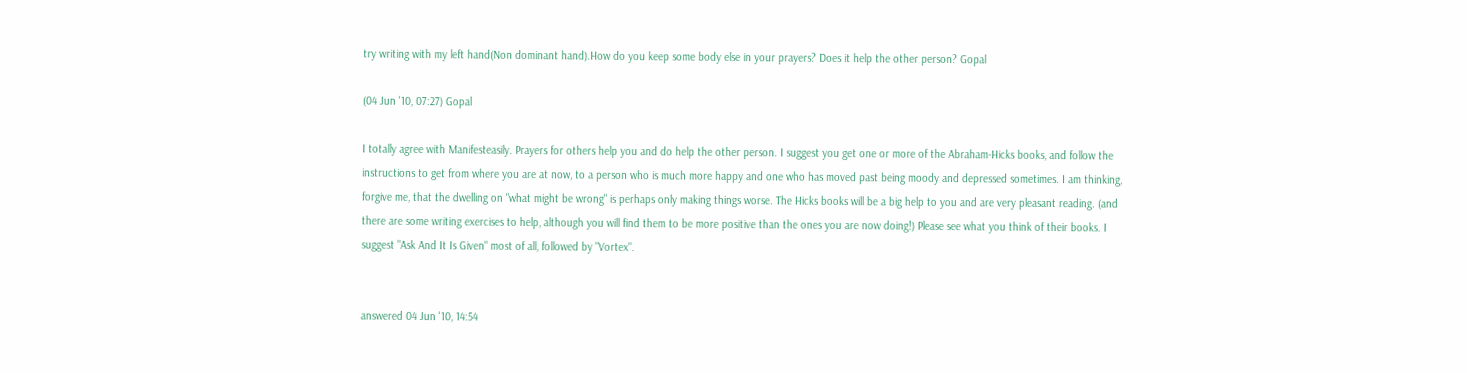try writing with my left hand(Non dominant hand).How do you keep some body else in your prayers? Does it help the other person? Gopal

(04 Jun '10, 07:27) Gopal

I totally agree with Manifesteasily. Prayers for others help you and do help the other person. I suggest you get one or more of the Abraham-Hicks books, and follow the instructions to get from where you are at now, to a person who is much more happy and one who has moved past being moody and depressed sometimes. I am thinking, forgive me, that the dwelling on "what might be wrong" is perhaps only making things worse. The Hicks books will be a big help to you and are very pleasant reading. (and there are some writing exercises to help, although you will find them to be more positive than the ones you are now doing!) Please see what you think of their books. I suggest "Ask And It Is Given" most of all, followed by "Vortex".


answered 04 Jun '10, 14:54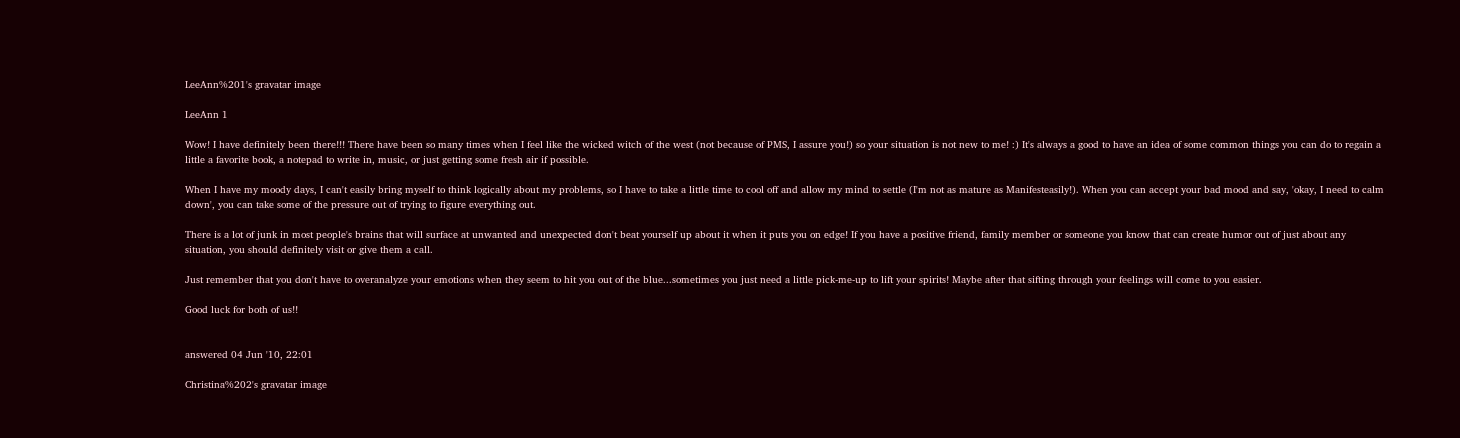LeeAnn%201's gravatar image

LeeAnn 1

Wow! I have definitely been there!!! There have been so many times when I feel like the wicked witch of the west (not because of PMS, I assure you!) so your situation is not new to me! :) It's always a good to have an idea of some common things you can do to regain a little a favorite book, a notepad to write in, music, or just getting some fresh air if possible.

When I have my moody days, I can't easily bring myself to think logically about my problems, so I have to take a little time to cool off and allow my mind to settle (I'm not as mature as Manifesteasily!). When you can accept your bad mood and say, 'okay, I need to calm down', you can take some of the pressure out of trying to figure everything out.

There is a lot of junk in most people's brains that will surface at unwanted and unexpected don't beat yourself up about it when it puts you on edge! If you have a positive friend, family member or someone you know that can create humor out of just about any situation, you should definitely visit or give them a call.

Just remember that you don't have to overanalyze your emotions when they seem to hit you out of the blue...sometimes you just need a little pick-me-up to lift your spirits! Maybe after that sifting through your feelings will come to you easier.

Good luck for both of us!!


answered 04 Jun '10, 22:01

Christina%202's gravatar image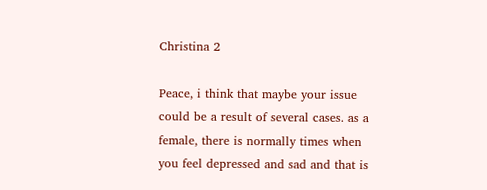Christina 2

Peace, i think that maybe your issue could be a result of several cases. as a female, there is normally times when you feel depressed and sad and that is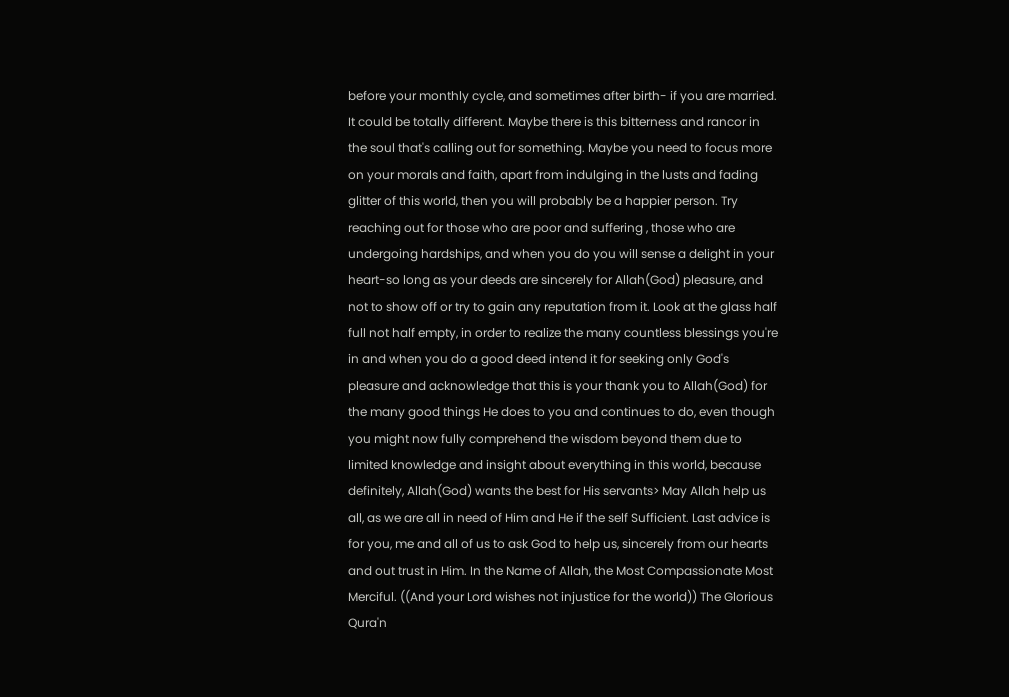before your monthly cycle, and sometimes after birth- if you are married. It could be totally different. Maybe there is this bitterness and rancor in the soul that's calling out for something. Maybe you need to focus more on your morals and faith, apart from indulging in the lusts and fading glitter of this world, then you will probably be a happier person. Try reaching out for those who are poor and suffering , those who are undergoing hardships, and when you do you will sense a delight in your heart-so long as your deeds are sincerely for Allah(God) pleasure, and not to show off or try to gain any reputation from it. Look at the glass half full not half empty, in order to realize the many countless blessings you're in and when you do a good deed intend it for seeking only God's pleasure and acknowledge that this is your thank you to Allah(God) for the many good things He does to you and continues to do, even though you might now fully comprehend the wisdom beyond them due to limited knowledge and insight about everything in this world, because definitely, Allah(God) wants the best for His servants> May Allah help us all, as we are all in need of Him and He if the self Sufficient. Last advice is for you, me and all of us to ask God to help us, sincerely from our hearts and out trust in Him. In the Name of Allah, the Most Compassionate Most Merciful. ((And your Lord wishes not injustice for the world)) The Glorious Qura'n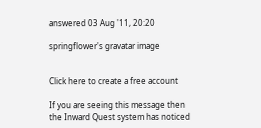answered 03 Aug '11, 20:20

springflower's gravatar image


Click here to create a free account

If you are seeing this message then the Inward Quest system has noticed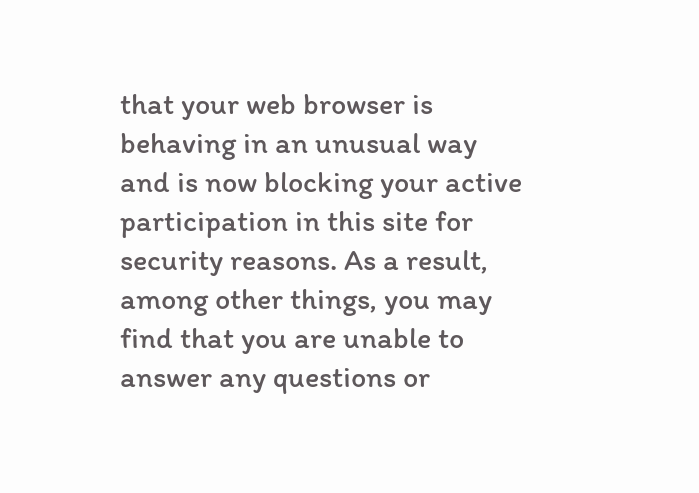that your web browser is behaving in an unusual way and is now blocking your active participation in this site for security reasons. As a result, among other things, you may find that you are unable to answer any questions or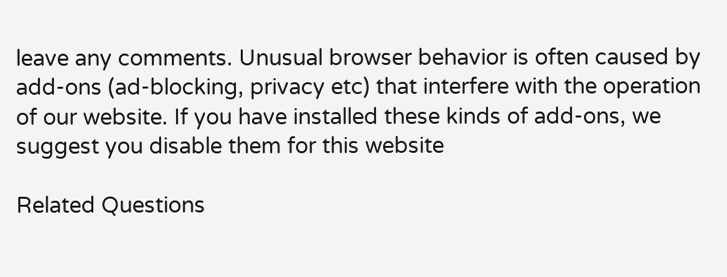leave any comments. Unusual browser behavior is often caused by add-ons (ad-blocking, privacy etc) that interfere with the operation of our website. If you have installed these kinds of add-ons, we suggest you disable them for this website

Related Questions